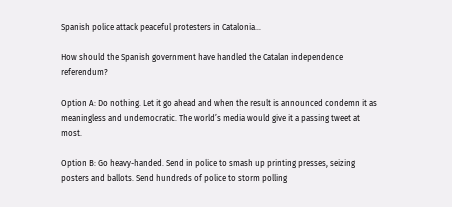Spanish police attack peaceful protesters in Catalonia…

How should the Spanish government have handled the Catalan independence referendum?

Option A: Do nothing. Let it go ahead and when the result is announced condemn it as meaningless and undemocratic. The world’s media would give it a passing tweet at most.

Option B: Go heavy-handed. Send in police to smash up printing presses, seizing posters and ballots. Send hundreds of police to storm polling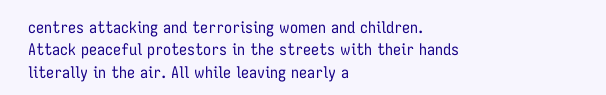centres attacking and terrorising women and children. Attack peaceful protestors in the streets with their hands literally in the air. All while leaving nearly a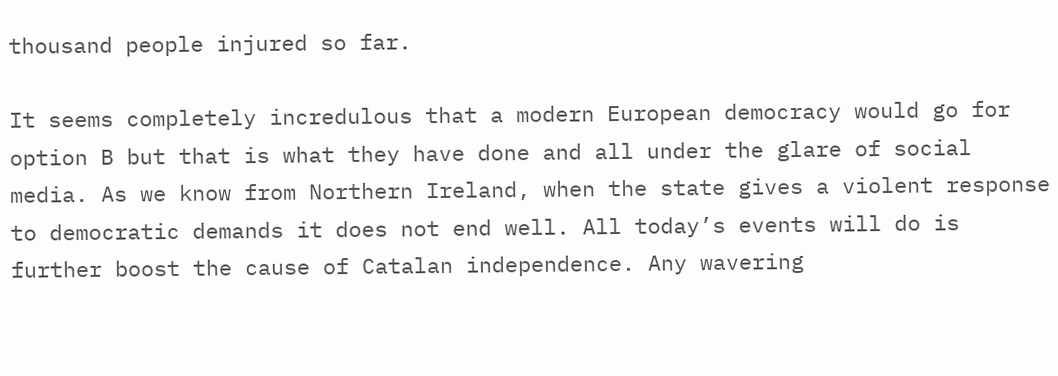thousand people injured so far.

It seems completely incredulous that a modern European democracy would go for option B but that is what they have done and all under the glare of social media. As we know from Northern Ireland, when the state gives a violent response to democratic demands it does not end well. All today’s events will do is further boost the cause of Catalan independence. Any wavering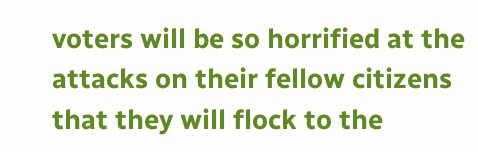voters will be so horrified at the attacks on their fellow citizens that they will flock to the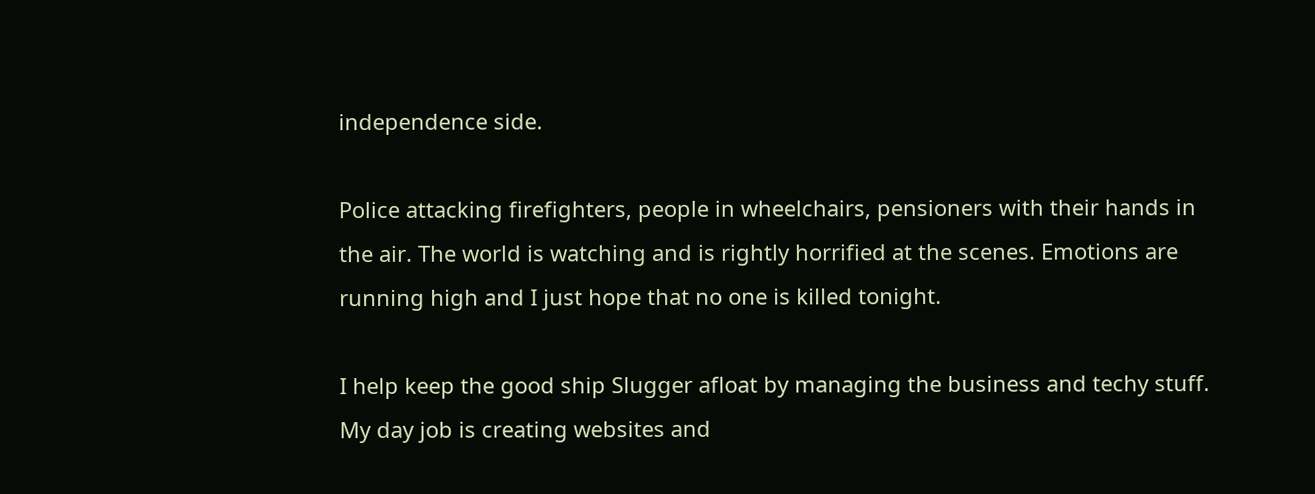independence side.

Police attacking firefighters, people in wheelchairs, pensioners with their hands in the air. The world is watching and is rightly horrified at the scenes. Emotions are running high and I just hope that no one is killed tonight.

I help keep the good ship Slugger afloat by managing the business and techy stuff. My day job is creating websites and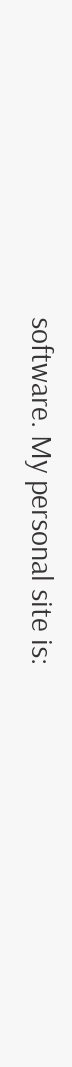software. My personal site is: